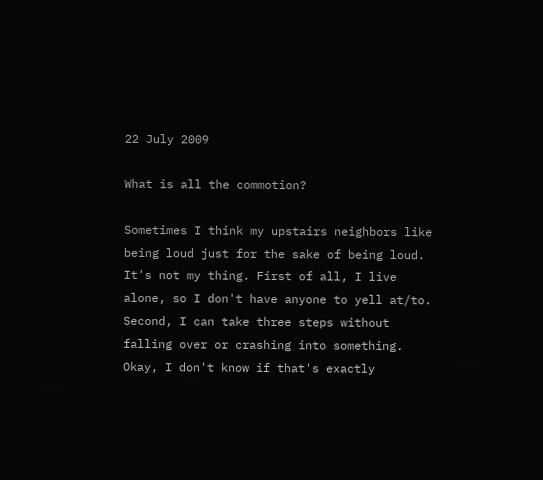22 July 2009

What is all the commotion?

Sometimes I think my upstairs neighbors like being loud just for the sake of being loud. It's not my thing. First of all, I live alone, so I don't have anyone to yell at/to. Second, I can take three steps without falling over or crashing into something. Okay, I don't know if that's exactly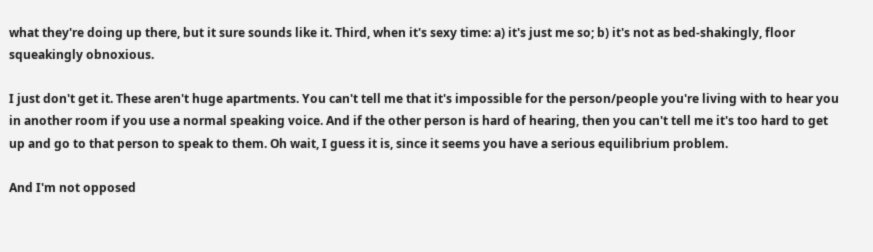what they're doing up there, but it sure sounds like it. Third, when it's sexy time: a) it's just me so; b) it's not as bed-shakingly, floor squeakingly obnoxious.

I just don't get it. These aren't huge apartments. You can't tell me that it's impossible for the person/people you're living with to hear you in another room if you use a normal speaking voice. And if the other person is hard of hearing, then you can't tell me it's too hard to get up and go to that person to speak to them. Oh wait, I guess it is, since it seems you have a serious equilibrium problem.

And I'm not opposed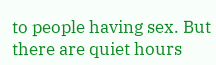to people having sex. But there are quiet hours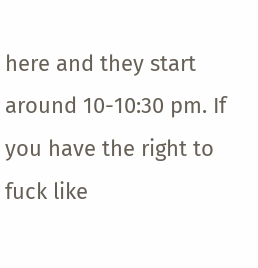here and they start around 10-10:30 pm. If you have the right to fuck like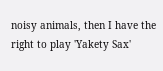noisy animals, then I have the right to play 'Yakety Sax'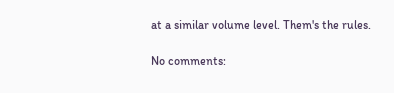at a similar volume level. Them's the rules.

No comments: